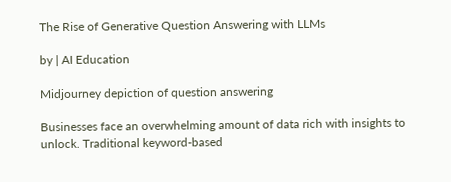The Rise of Generative Question Answering with LLMs

by | AI Education

Midjourney depiction of question answering

Businesses face an overwhelming amount of data rich with insights to unlock. Traditional keyword-based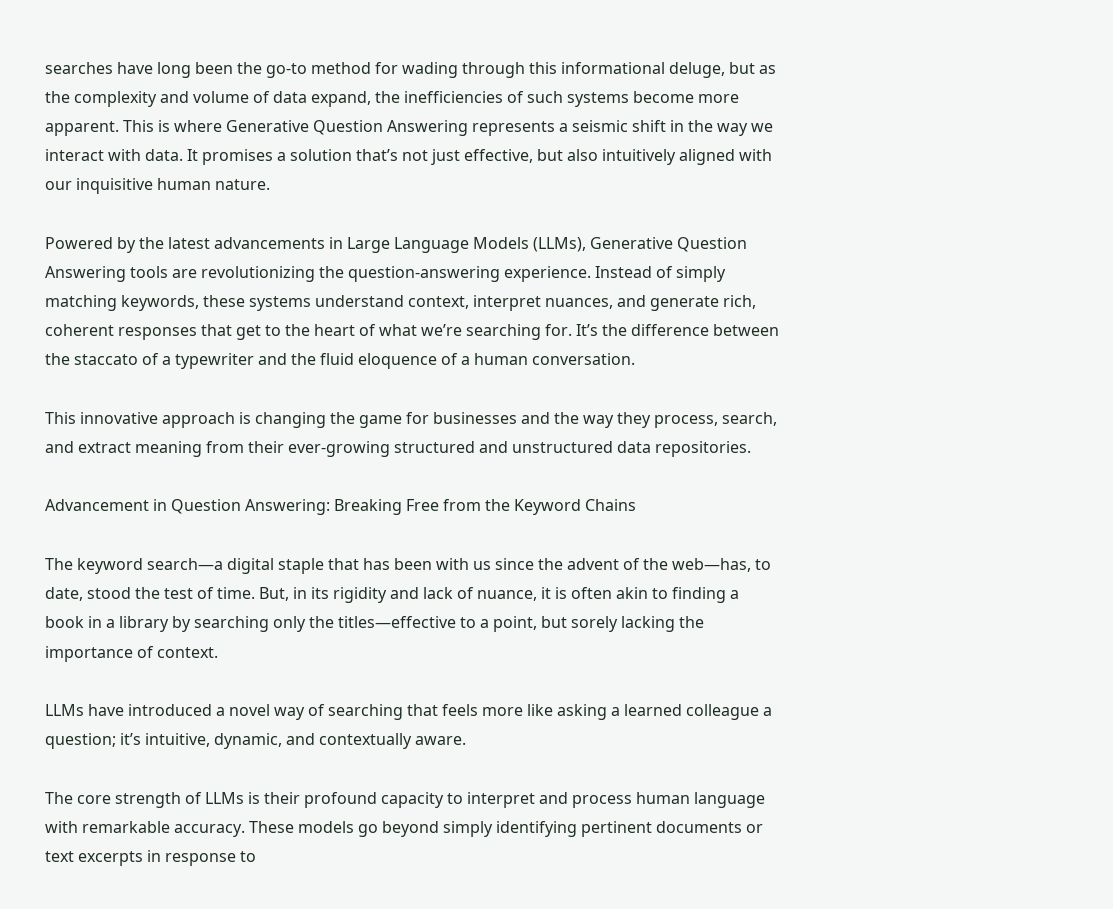searches have long been the go-to method for wading through this informational deluge, but as the complexity and volume of data expand, the inefficiencies of such systems become more apparent. This is where Generative Question Answering represents a seismic shift in the way we interact with data. It promises a solution that’s not just effective, but also intuitively aligned with our inquisitive human nature.

Powered by the latest advancements in Large Language Models (LLMs), Generative Question Answering tools are revolutionizing the question-answering experience. Instead of simply matching keywords, these systems understand context, interpret nuances, and generate rich, coherent responses that get to the heart of what we’re searching for. It’s the difference between the staccato of a typewriter and the fluid eloquence of a human conversation.

This innovative approach is changing the game for businesses and the way they process, search, and extract meaning from their ever-growing structured and unstructured data repositories.

Advancement in Question Answering: Breaking Free from the Keyword Chains

The keyword search—a digital staple that has been with us since the advent of the web—has, to date, stood the test of time. But, in its rigidity and lack of nuance, it is often akin to finding a book in a library by searching only the titles—effective to a point, but sorely lacking the importance of context.

LLMs have introduced a novel way of searching that feels more like asking a learned colleague a question; it’s intuitive, dynamic, and contextually aware.

The core strength of LLMs is their profound capacity to interpret and process human language with remarkable accuracy. These models go beyond simply identifying pertinent documents or text excerpts in response to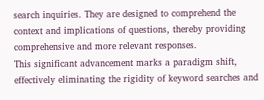search inquiries. They are designed to comprehend the context and implications of questions, thereby providing comprehensive and more relevant responses.
This significant advancement marks a paradigm shift, effectively eliminating the rigidity of keyword searches and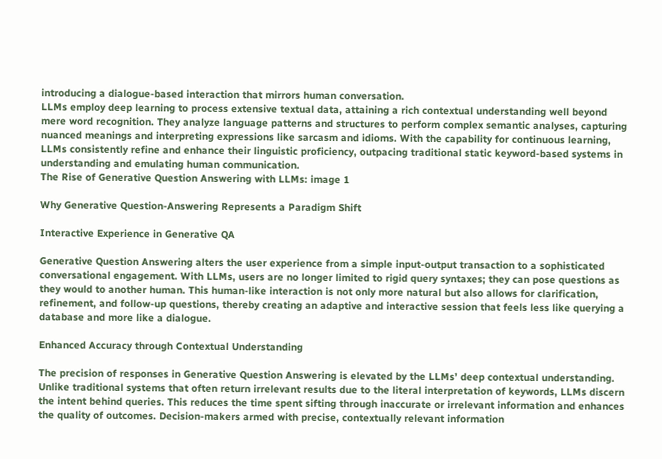introducing a dialogue-based interaction that mirrors human conversation.
LLMs employ deep learning to process extensive textual data, attaining a rich contextual understanding well beyond mere word recognition. They analyze language patterns and structures to perform complex semantic analyses, capturing nuanced meanings and interpreting expressions like sarcasm and idioms. With the capability for continuous learning, LLMs consistently refine and enhance their linguistic proficiency, outpacing traditional static keyword-based systems in understanding and emulating human communication.
The Rise of Generative Question Answering with LLMs: image 1

Why Generative Question-Answering Represents a Paradigm Shift

Interactive Experience in Generative QA

Generative Question Answering alters the user experience from a simple input-output transaction to a sophisticated conversational engagement. With LLMs, users are no longer limited to rigid query syntaxes; they can pose questions as they would to another human. This human-like interaction is not only more natural but also allows for clarification, refinement, and follow-up questions, thereby creating an adaptive and interactive session that feels less like querying a database and more like a dialogue.

Enhanced Accuracy through Contextual Understanding

The precision of responses in Generative Question Answering is elevated by the LLMs’ deep contextual understanding. Unlike traditional systems that often return irrelevant results due to the literal interpretation of keywords, LLMs discern the intent behind queries. This reduces the time spent sifting through inaccurate or irrelevant information and enhances the quality of outcomes. Decision-makers armed with precise, contextually relevant information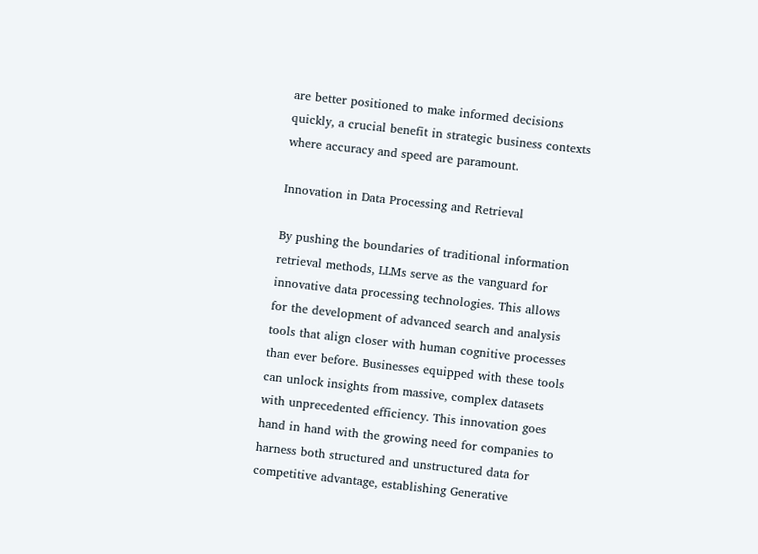are better positioned to make informed decisions quickly, a crucial benefit in strategic business contexts where accuracy and speed are paramount.

Innovation in Data Processing and Retrieval

By pushing the boundaries of traditional information retrieval methods, LLMs serve as the vanguard for innovative data processing technologies. This allows for the development of advanced search and analysis tools that align closer with human cognitive processes than ever before. Businesses equipped with these tools can unlock insights from massive, complex datasets with unprecedented efficiency. This innovation goes hand in hand with the growing need for companies to harness both structured and unstructured data for competitive advantage, establishing Generative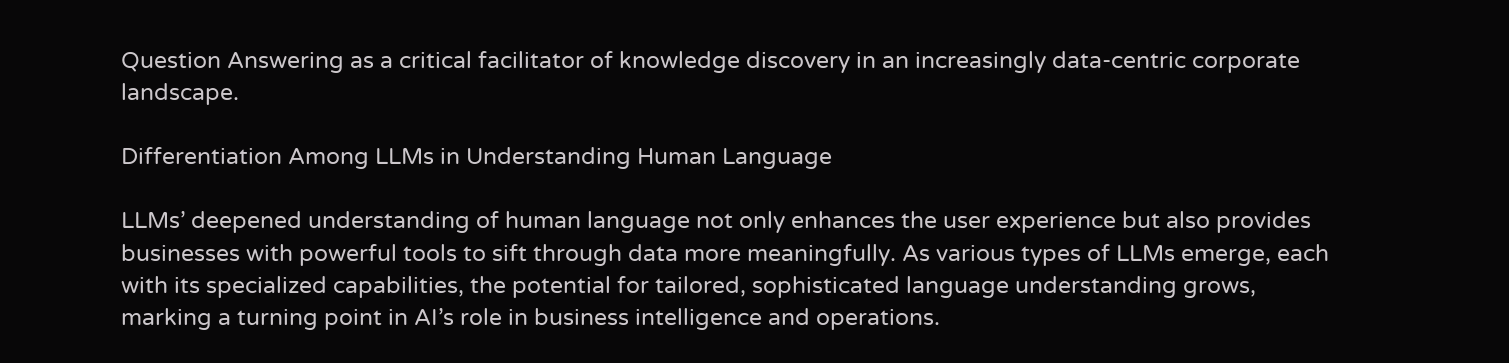Question Answering as a critical facilitator of knowledge discovery in an increasingly data-centric corporate landscape.

Differentiation Among LLMs in Understanding Human Language

LLMs’ deepened understanding of human language not only enhances the user experience but also provides businesses with powerful tools to sift through data more meaningfully. As various types of LLMs emerge, each with its specialized capabilities, the potential for tailored, sophisticated language understanding grows, marking a turning point in AI’s role in business intelligence and operations.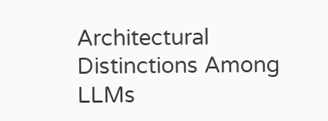Architectural Distinctions Among LLMs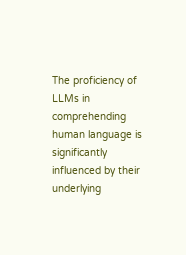The proficiency of LLMs in comprehending human language is significantly influenced by their underlying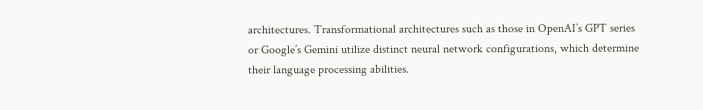architectures. Transformational architectures such as those in OpenAI’s GPT series or Google’s Gemini utilize distinct neural network configurations, which determine their language processing abilities.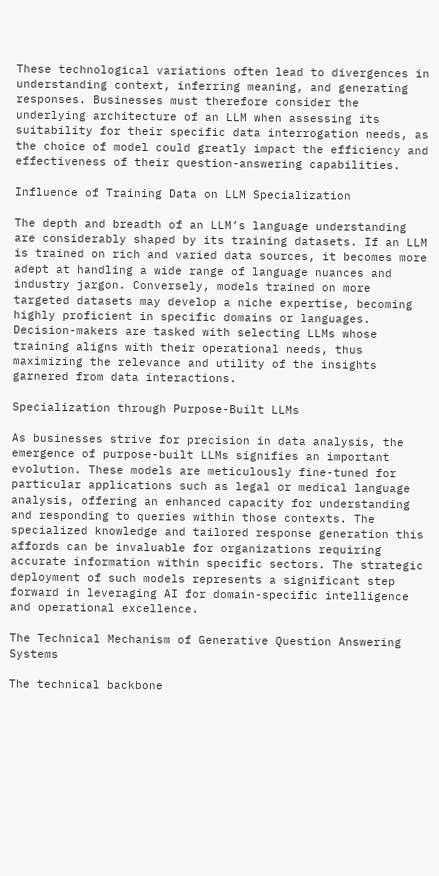These technological variations often lead to divergences in understanding context, inferring meaning, and generating responses. Businesses must therefore consider the underlying architecture of an LLM when assessing its suitability for their specific data interrogation needs, as the choice of model could greatly impact the efficiency and effectiveness of their question-answering capabilities.

Influence of Training Data on LLM Specialization

The depth and breadth of an LLM’s language understanding are considerably shaped by its training datasets. If an LLM is trained on rich and varied data sources, it becomes more adept at handling a wide range of language nuances and industry jargon. Conversely, models trained on more targeted datasets may develop a niche expertise, becoming highly proficient in specific domains or languages. Decision-makers are tasked with selecting LLMs whose training aligns with their operational needs, thus maximizing the relevance and utility of the insights garnered from data interactions.

Specialization through Purpose-Built LLMs

As businesses strive for precision in data analysis, the emergence of purpose-built LLMs signifies an important evolution. These models are meticulously fine-tuned for particular applications such as legal or medical language analysis, offering an enhanced capacity for understanding and responding to queries within those contexts. The specialized knowledge and tailored response generation this affords can be invaluable for organizations requiring accurate information within specific sectors. The strategic deployment of such models represents a significant step forward in leveraging AI for domain-specific intelligence and operational excellence.

The Technical Mechanism of Generative Question Answering Systems

The technical backbone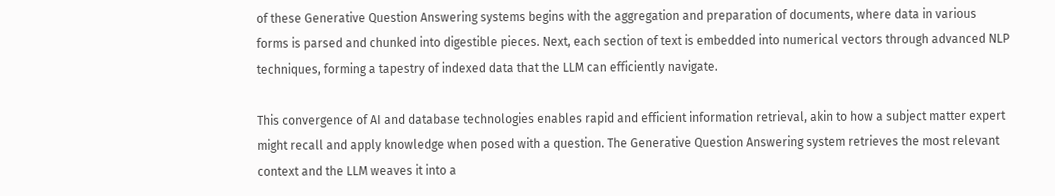of these Generative Question Answering systems begins with the aggregation and preparation of documents, where data in various forms is parsed and chunked into digestible pieces. Next, each section of text is embedded into numerical vectors through advanced NLP techniques, forming a tapestry of indexed data that the LLM can efficiently navigate.

This convergence of AI and database technologies enables rapid and efficient information retrieval, akin to how a subject matter expert might recall and apply knowledge when posed with a question. The Generative Question Answering system retrieves the most relevant context and the LLM weaves it into a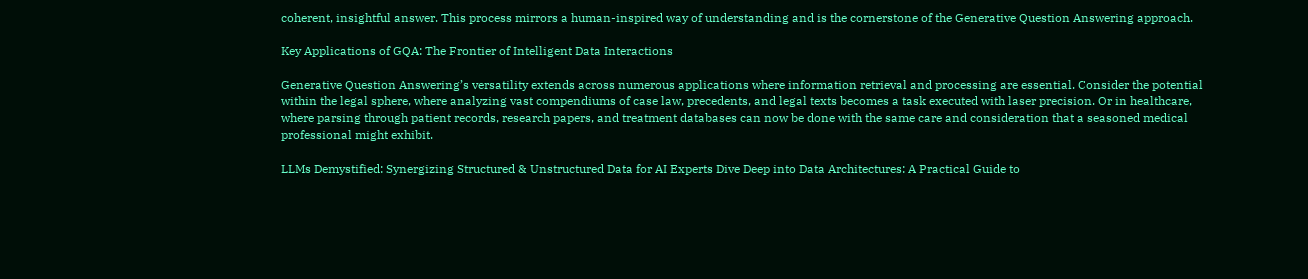coherent, insightful answer. This process mirrors a human-inspired way of understanding and is the cornerstone of the Generative Question Answering approach.

Key Applications of GQA: The Frontier of Intelligent Data Interactions

Generative Question Answering’s versatility extends across numerous applications where information retrieval and processing are essential. Consider the potential within the legal sphere, where analyzing vast compendiums of case law, precedents, and legal texts becomes a task executed with laser precision. Or in healthcare, where parsing through patient records, research papers, and treatment databases can now be done with the same care and consideration that a seasoned medical professional might exhibit.

LLMs Demystified: Synergizing Structured & Unstructured Data for AI Experts Dive Deep into Data Architectures: A Practical Guide to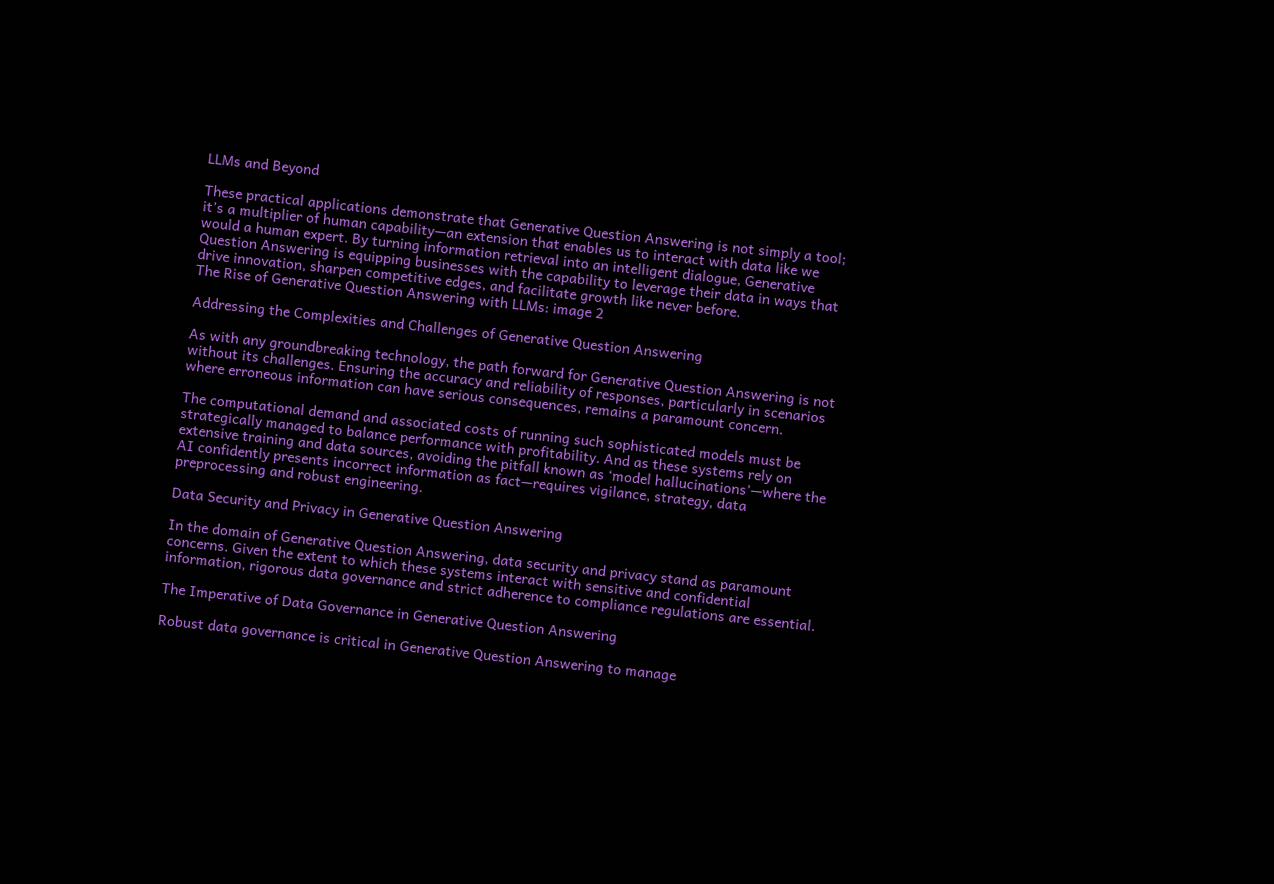LLMs and Beyond

These practical applications demonstrate that Generative Question Answering is not simply a tool; it’s a multiplier of human capability—an extension that enables us to interact with data like we would a human expert. By turning information retrieval into an intelligent dialogue, Generative Question Answering is equipping businesses with the capability to leverage their data in ways that drive innovation, sharpen competitive edges, and facilitate growth like never before.
The Rise of Generative Question Answering with LLMs: image 2

Addressing the Complexities and Challenges of Generative Question Answering

As with any groundbreaking technology, the path forward for Generative Question Answering is not without its challenges. Ensuring the accuracy and reliability of responses, particularly in scenarios where erroneous information can have serious consequences, remains a paramount concern.

The computational demand and associated costs of running such sophisticated models must be strategically managed to balance performance with profitability. And as these systems rely on extensive training and data sources, avoiding the pitfall known as ‘model hallucinations’—where the AI confidently presents incorrect information as fact—requires vigilance, strategy, data preprocessing and robust engineering.

Data Security and Privacy in Generative Question Answering

In the domain of Generative Question Answering, data security and privacy stand as paramount concerns. Given the extent to which these systems interact with sensitive and confidential information, rigorous data governance and strict adherence to compliance regulations are essential.

The Imperative of Data Governance in Generative Question Answering

Robust data governance is critical in Generative Question Answering to manage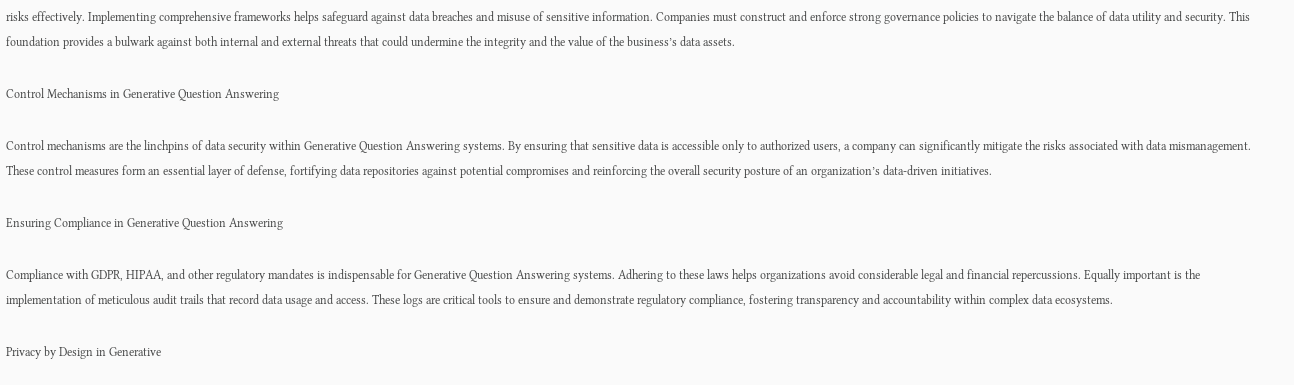risks effectively. Implementing comprehensive frameworks helps safeguard against data breaches and misuse of sensitive information. Companies must construct and enforce strong governance policies to navigate the balance of data utility and security. This foundation provides a bulwark against both internal and external threats that could undermine the integrity and the value of the business’s data assets.

Control Mechanisms in Generative Question Answering

Control mechanisms are the linchpins of data security within Generative Question Answering systems. By ensuring that sensitive data is accessible only to authorized users, a company can significantly mitigate the risks associated with data mismanagement. These control measures form an essential layer of defense, fortifying data repositories against potential compromises and reinforcing the overall security posture of an organization’s data-driven initiatives.

Ensuring Compliance in Generative Question Answering

Compliance with GDPR, HIPAA, and other regulatory mandates is indispensable for Generative Question Answering systems. Adhering to these laws helps organizations avoid considerable legal and financial repercussions. Equally important is the implementation of meticulous audit trails that record data usage and access. These logs are critical tools to ensure and demonstrate regulatory compliance, fostering transparency and accountability within complex data ecosystems.

Privacy by Design in Generative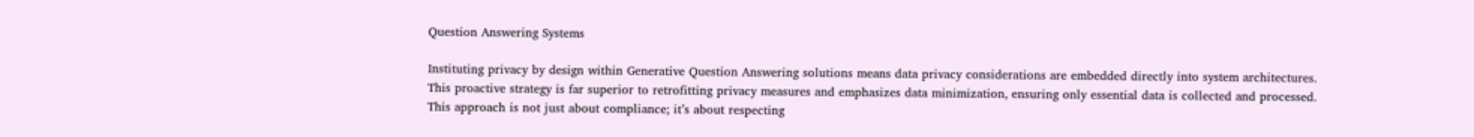Question Answering Systems

Instituting privacy by design within Generative Question Answering solutions means data privacy considerations are embedded directly into system architectures. This proactive strategy is far superior to retrofitting privacy measures and emphasizes data minimization, ensuring only essential data is collected and processed. This approach is not just about compliance; it’s about respecting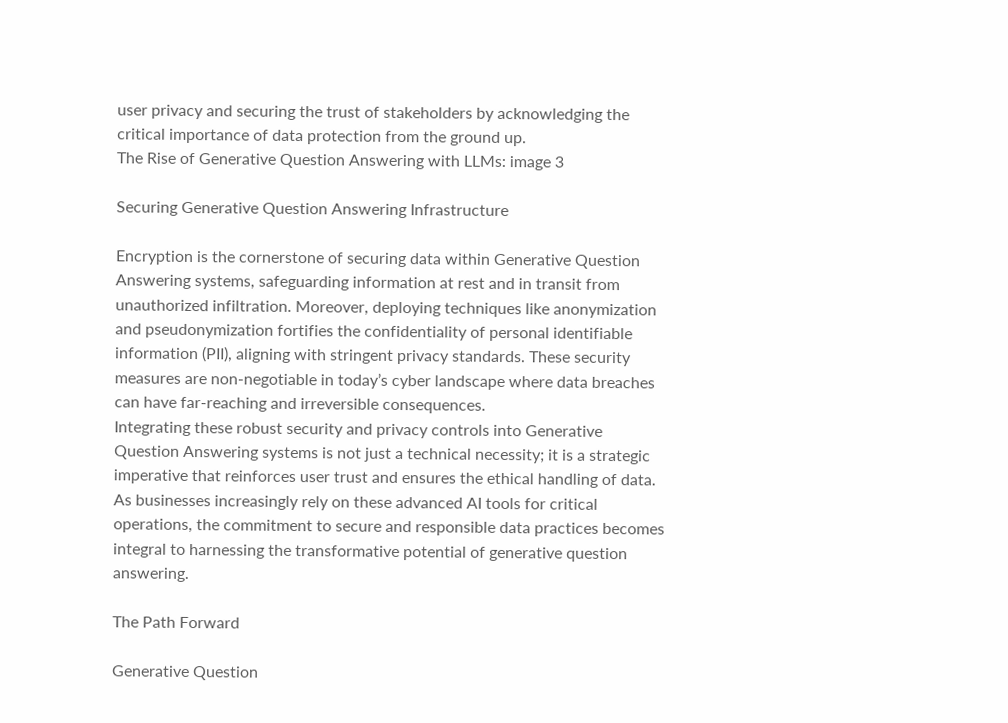user privacy and securing the trust of stakeholders by acknowledging the critical importance of data protection from the ground up.
The Rise of Generative Question Answering with LLMs: image 3

Securing Generative Question Answering Infrastructure

Encryption is the cornerstone of securing data within Generative Question Answering systems, safeguarding information at rest and in transit from unauthorized infiltration. Moreover, deploying techniques like anonymization and pseudonymization fortifies the confidentiality of personal identifiable information (PII), aligning with stringent privacy standards. These security measures are non-negotiable in today’s cyber landscape where data breaches can have far-reaching and irreversible consequences.
Integrating these robust security and privacy controls into Generative Question Answering systems is not just a technical necessity; it is a strategic imperative that reinforces user trust and ensures the ethical handling of data. As businesses increasingly rely on these advanced AI tools for critical operations, the commitment to secure and responsible data practices becomes integral to harnessing the transformative potential of generative question answering.

The Path Forward

Generative Question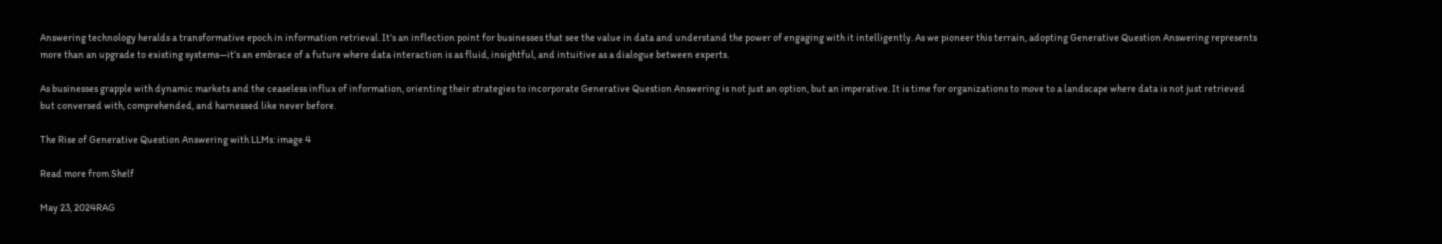Answering technology heralds a transformative epoch in information retrieval. It’s an inflection point for businesses that see the value in data and understand the power of engaging with it intelligently. As we pioneer this terrain, adopting Generative Question Answering represents more than an upgrade to existing systems—it’s an embrace of a future where data interaction is as fluid, insightful, and intuitive as a dialogue between experts.

As businesses grapple with dynamic markets and the ceaseless influx of information, orienting their strategies to incorporate Generative Question Answering is not just an option, but an imperative. It is time for organizations to move to a landscape where data is not just retrieved but conversed with, comprehended, and harnessed like never before.

The Rise of Generative Question Answering with LLMs: image 4

Read more from Shelf

May 23, 2024RAG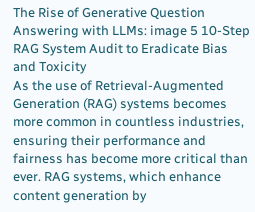The Rise of Generative Question Answering with LLMs: image 5 10-Step RAG System Audit to Eradicate Bias and Toxicity
As the use of Retrieval-Augmented Generation (RAG) systems becomes more common in countless industries, ensuring their performance and fairness has become more critical than ever. RAG systems, which enhance content generation by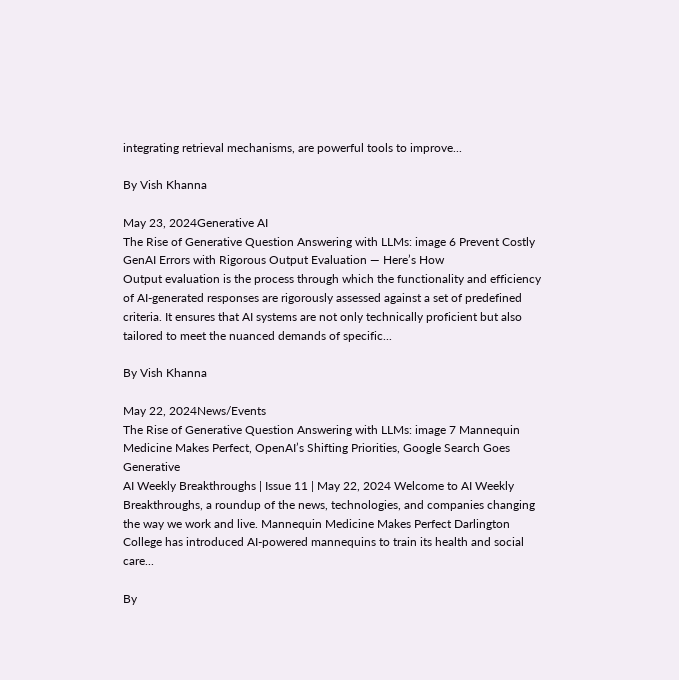integrating retrieval mechanisms, are powerful tools to improve...

By Vish Khanna

May 23, 2024Generative AI
The Rise of Generative Question Answering with LLMs: image 6 Prevent Costly GenAI Errors with Rigorous Output Evaluation — Here’s How
Output evaluation is the process through which the functionality and efficiency of AI-generated responses are rigorously assessed against a set of predefined criteria. It ensures that AI systems are not only technically proficient but also tailored to meet the nuanced demands of specific...

By Vish Khanna

May 22, 2024News/Events
The Rise of Generative Question Answering with LLMs: image 7 Mannequin Medicine Makes Perfect, OpenAI’s Shifting Priorities, Google Search Goes Generative
AI Weekly Breakthroughs | Issue 11 | May 22, 2024 Welcome to AI Weekly Breakthroughs, a roundup of the news, technologies, and companies changing the way we work and live. Mannequin Medicine Makes Perfect Darlington College has introduced AI-powered mannequins to train its health and social care...

By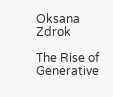Oksana Zdrok

The Rise of Generative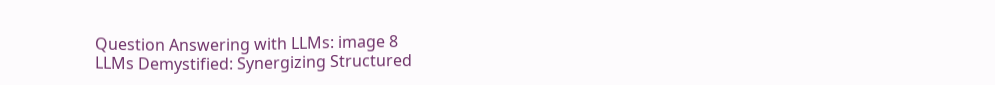Question Answering with LLMs: image 8
LLMs Demystified: Synergizing Structured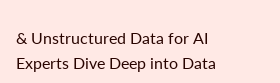& Unstructured Data for AI Experts Dive Deep into Data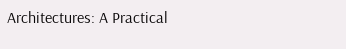Architectures: A Practical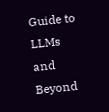Guide to LLMs and Beyond